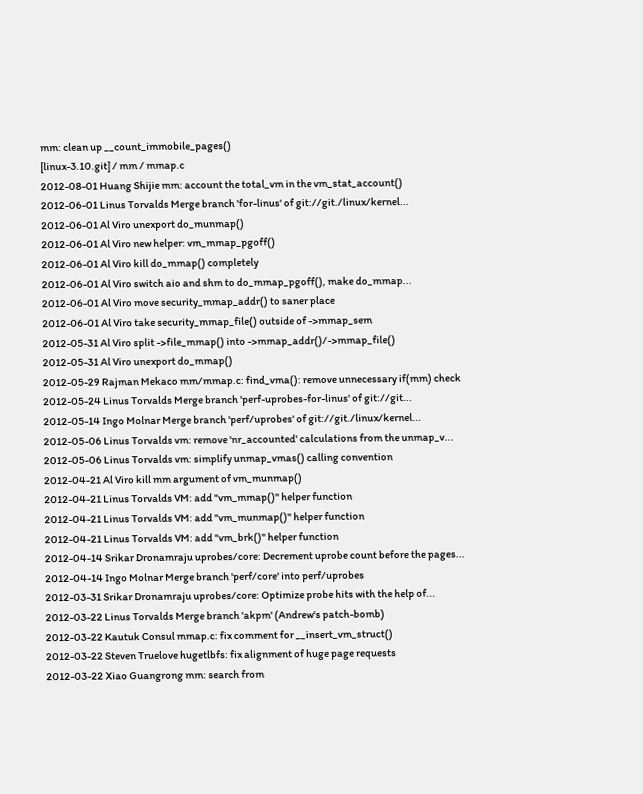mm: clean up __count_immobile_pages()
[linux-3.10.git] / mm / mmap.c
2012-08-01 Huang Shijie mm: account the total_vm in the vm_stat_account()
2012-06-01 Linus Torvalds Merge branch 'for-linus' of git://git./linux/kernel...
2012-06-01 Al Viro unexport do_munmap()
2012-06-01 Al Viro new helper: vm_mmap_pgoff()
2012-06-01 Al Viro kill do_mmap() completely
2012-06-01 Al Viro switch aio and shm to do_mmap_pgoff(), make do_mmap...
2012-06-01 Al Viro move security_mmap_addr() to saner place
2012-06-01 Al Viro take security_mmap_file() outside of ->mmap_sem
2012-05-31 Al Viro split ->file_mmap() into ->mmap_addr()/->mmap_file()
2012-05-31 Al Viro unexport do_mmap()
2012-05-29 Rajman Mekaco mm/mmap.c: find_vma(): remove unnecessary if(mm) check
2012-05-24 Linus Torvalds Merge branch 'perf-uprobes-for-linus' of git://git...
2012-05-14 Ingo Molnar Merge branch 'perf/uprobes' of git://git./linux/kernel...
2012-05-06 Linus Torvalds vm: remove 'nr_accounted' calculations from the unmap_v...
2012-05-06 Linus Torvalds vm: simplify unmap_vmas() calling convention
2012-04-21 Al Viro kill mm argument of vm_munmap()
2012-04-21 Linus Torvalds VM: add "vm_mmap()" helper function
2012-04-21 Linus Torvalds VM: add "vm_munmap()" helper function
2012-04-21 Linus Torvalds VM: add "vm_brk()" helper function
2012-04-14 Srikar Dronamraju uprobes/core: Decrement uprobe count before the pages...
2012-04-14 Ingo Molnar Merge branch 'perf/core' into perf/uprobes
2012-03-31 Srikar Dronamraju uprobes/core: Optimize probe hits with the help of...
2012-03-22 Linus Torvalds Merge branch 'akpm' (Andrew's patch-bomb)
2012-03-22 Kautuk Consul mmap.c: fix comment for __insert_vm_struct()
2012-03-22 Steven Truelove hugetlbfs: fix alignment of huge page requests
2012-03-22 Xiao Guangrong mm: search from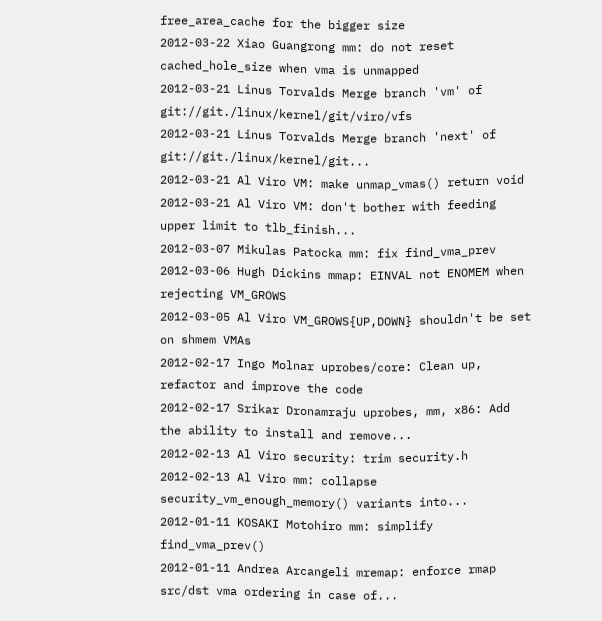free_area_cache for the bigger size
2012-03-22 Xiao Guangrong mm: do not reset cached_hole_size when vma is unmapped
2012-03-21 Linus Torvalds Merge branch 'vm' of git://git./linux/kernel/git/viro/vfs
2012-03-21 Linus Torvalds Merge branch 'next' of git://git./linux/kernel/git...
2012-03-21 Al Viro VM: make unmap_vmas() return void
2012-03-21 Al Viro VM: don't bother with feeding upper limit to tlb_finish...
2012-03-07 Mikulas Patocka mm: fix find_vma_prev
2012-03-06 Hugh Dickins mmap: EINVAL not ENOMEM when rejecting VM_GROWS
2012-03-05 Al Viro VM_GROWS{UP,DOWN} shouldn't be set on shmem VMAs
2012-02-17 Ingo Molnar uprobes/core: Clean up, refactor and improve the code
2012-02-17 Srikar Dronamraju uprobes, mm, x86: Add the ability to install and remove...
2012-02-13 Al Viro security: trim security.h
2012-02-13 Al Viro mm: collapse security_vm_enough_memory() variants into...
2012-01-11 KOSAKI Motohiro mm: simplify find_vma_prev()
2012-01-11 Andrea Arcangeli mremap: enforce rmap src/dst vma ordering in case of...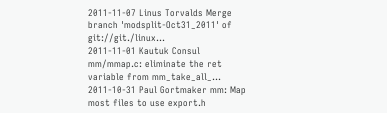2011-11-07 Linus Torvalds Merge branch 'modsplit-Oct31_2011' of git://git./linux...
2011-11-01 Kautuk Consul mm/mmap.c: eliminate the ret variable from mm_take_all_...
2011-10-31 Paul Gortmaker mm: Map most files to use export.h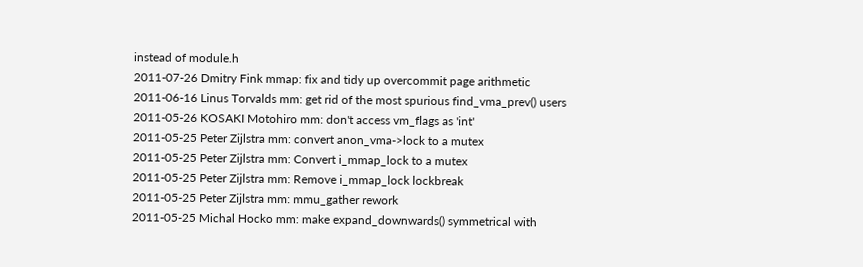instead of module.h
2011-07-26 Dmitry Fink mmap: fix and tidy up overcommit page arithmetic
2011-06-16 Linus Torvalds mm: get rid of the most spurious find_vma_prev() users
2011-05-26 KOSAKI Motohiro mm: don't access vm_flags as 'int'
2011-05-25 Peter Zijlstra mm: convert anon_vma->lock to a mutex
2011-05-25 Peter Zijlstra mm: Convert i_mmap_lock to a mutex
2011-05-25 Peter Zijlstra mm: Remove i_mmap_lock lockbreak
2011-05-25 Peter Zijlstra mm: mmu_gather rework
2011-05-25 Michal Hocko mm: make expand_downwards() symmetrical with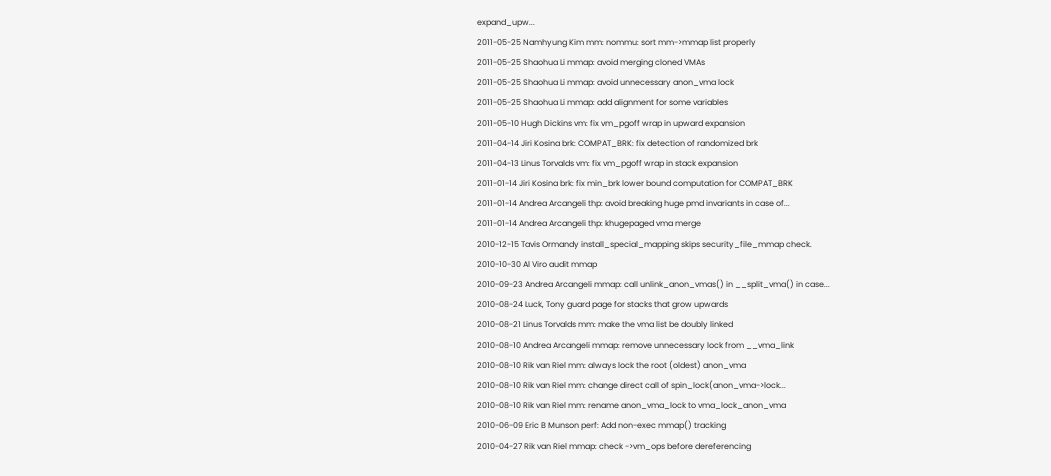expand_upw...
2011-05-25 Namhyung Kim mm: nommu: sort mm->mmap list properly
2011-05-25 Shaohua Li mmap: avoid merging cloned VMAs
2011-05-25 Shaohua Li mmap: avoid unnecessary anon_vma lock
2011-05-25 Shaohua Li mmap: add alignment for some variables
2011-05-10 Hugh Dickins vm: fix vm_pgoff wrap in upward expansion
2011-04-14 Jiri Kosina brk: COMPAT_BRK: fix detection of randomized brk
2011-04-13 Linus Torvalds vm: fix vm_pgoff wrap in stack expansion
2011-01-14 Jiri Kosina brk: fix min_brk lower bound computation for COMPAT_BRK
2011-01-14 Andrea Arcangeli thp: avoid breaking huge pmd invariants in case of...
2011-01-14 Andrea Arcangeli thp: khugepaged vma merge
2010-12-15 Tavis Ormandy install_special_mapping skips security_file_mmap check.
2010-10-30 Al Viro audit mmap
2010-09-23 Andrea Arcangeli mmap: call unlink_anon_vmas() in __split_vma() in case...
2010-08-24 Luck, Tony guard page for stacks that grow upwards
2010-08-21 Linus Torvalds mm: make the vma list be doubly linked
2010-08-10 Andrea Arcangeli mmap: remove unnecessary lock from __vma_link
2010-08-10 Rik van Riel mm: always lock the root (oldest) anon_vma
2010-08-10 Rik van Riel mm: change direct call of spin_lock(anon_vma->lock...
2010-08-10 Rik van Riel mm: rename anon_vma_lock to vma_lock_anon_vma
2010-06-09 Eric B Munson perf: Add non-exec mmap() tracking
2010-04-27 Rik van Riel mmap: check ->vm_ops before dereferencing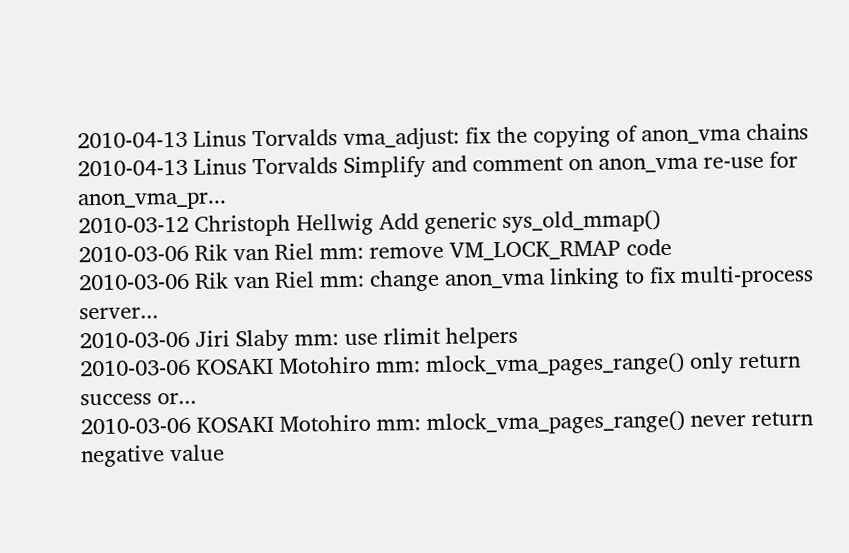2010-04-13 Linus Torvalds vma_adjust: fix the copying of anon_vma chains
2010-04-13 Linus Torvalds Simplify and comment on anon_vma re-use for anon_vma_pr...
2010-03-12 Christoph Hellwig Add generic sys_old_mmap()
2010-03-06 Rik van Riel mm: remove VM_LOCK_RMAP code
2010-03-06 Rik van Riel mm: change anon_vma linking to fix multi-process server...
2010-03-06 Jiri Slaby mm: use rlimit helpers
2010-03-06 KOSAKI Motohiro mm: mlock_vma_pages_range() only return success or...
2010-03-06 KOSAKI Motohiro mm: mlock_vma_pages_range() never return negative value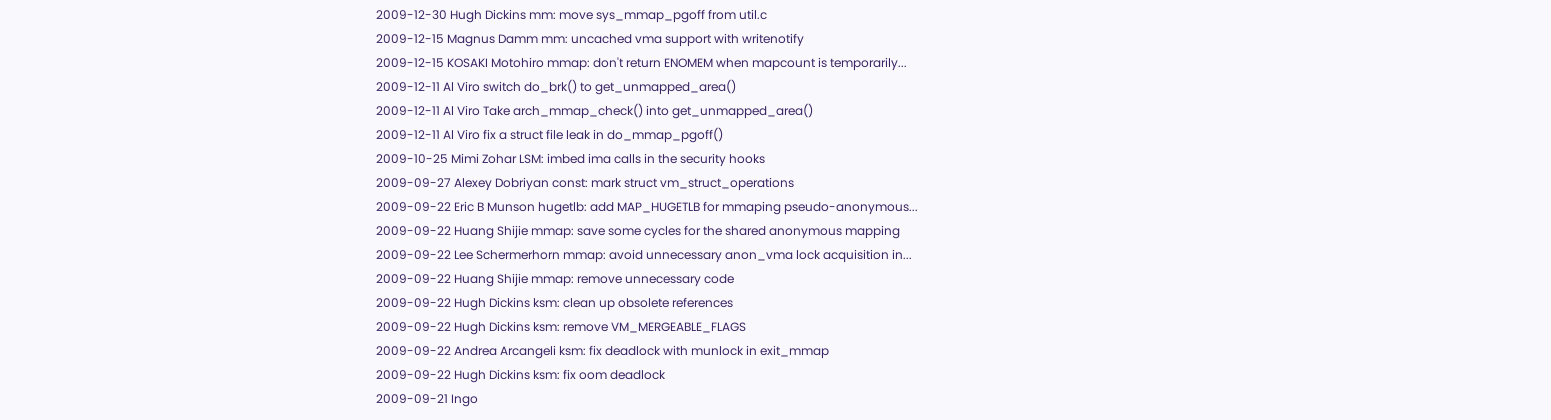2009-12-30 Hugh Dickins mm: move sys_mmap_pgoff from util.c
2009-12-15 Magnus Damm mm: uncached vma support with writenotify
2009-12-15 KOSAKI Motohiro mmap: don't return ENOMEM when mapcount is temporarily...
2009-12-11 Al Viro switch do_brk() to get_unmapped_area()
2009-12-11 Al Viro Take arch_mmap_check() into get_unmapped_area()
2009-12-11 Al Viro fix a struct file leak in do_mmap_pgoff()
2009-10-25 Mimi Zohar LSM: imbed ima calls in the security hooks
2009-09-27 Alexey Dobriyan const: mark struct vm_struct_operations
2009-09-22 Eric B Munson hugetlb: add MAP_HUGETLB for mmaping pseudo-anonymous...
2009-09-22 Huang Shijie mmap: save some cycles for the shared anonymous mapping
2009-09-22 Lee Schermerhorn mmap: avoid unnecessary anon_vma lock acquisition in...
2009-09-22 Huang Shijie mmap: remove unnecessary code
2009-09-22 Hugh Dickins ksm: clean up obsolete references
2009-09-22 Hugh Dickins ksm: remove VM_MERGEABLE_FLAGS
2009-09-22 Andrea Arcangeli ksm: fix deadlock with munlock in exit_mmap
2009-09-22 Hugh Dickins ksm: fix oom deadlock
2009-09-21 Ingo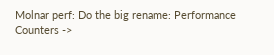Molnar perf: Do the big rename: Performance Counters ->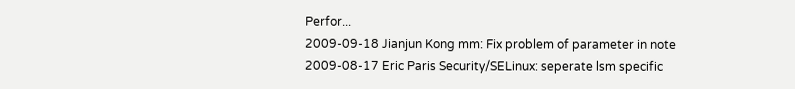Perfor...
2009-09-18 Jianjun Kong mm: Fix problem of parameter in note
2009-08-17 Eric Paris Security/SELinux: seperate lsm specific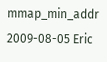mmap_min_addr
2009-08-05 Eric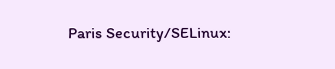Paris Security/SELinux: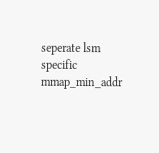seperate lsm specific mmap_min_addr